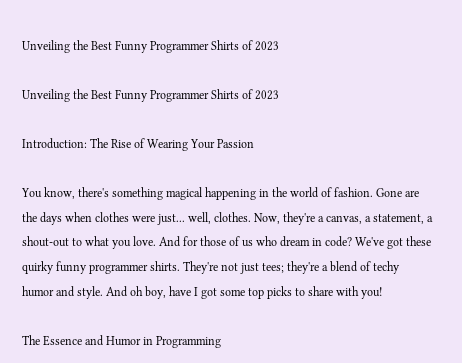Unveiling the Best Funny Programmer Shirts of 2023

Unveiling the Best Funny Programmer Shirts of 2023

Introduction: The Rise of Wearing Your Passion

You know, there's something magical happening in the world of fashion. Gone are the days when clothes were just... well, clothes. Now, they're a canvas, a statement, a shout-out to what you love. And for those of us who dream in code? We've got these quirky funny programmer shirts. They're not just tees; they're a blend of techy humor and style. And oh boy, have I got some top picks to share with you!

The Essence and Humor in Programming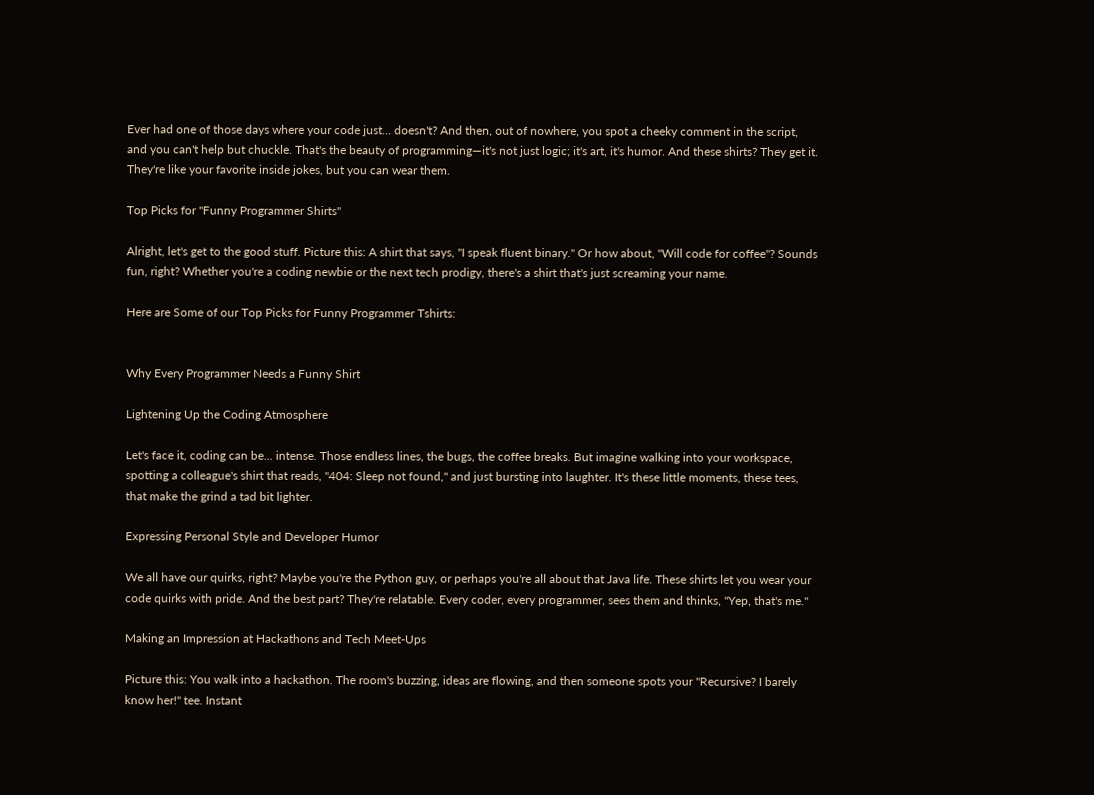Ever had one of those days where your code just... doesn't? And then, out of nowhere, you spot a cheeky comment in the script, and you can't help but chuckle. That's the beauty of programming—it's not just logic; it's art, it's humor. And these shirts? They get it. They're like your favorite inside jokes, but you can wear them.

Top Picks for "Funny Programmer Shirts"

Alright, let's get to the good stuff. Picture this: A shirt that says, "I speak fluent binary." Or how about, "Will code for coffee"? Sounds fun, right? Whether you're a coding newbie or the next tech prodigy, there's a shirt that's just screaming your name.

Here are Some of our Top Picks for Funny Programmer Tshirts:


Why Every Programmer Needs a Funny Shirt

Lightening Up the Coding Atmosphere

Let's face it, coding can be... intense. Those endless lines, the bugs, the coffee breaks. But imagine walking into your workspace, spotting a colleague's shirt that reads, "404: Sleep not found," and just bursting into laughter. It's these little moments, these tees, that make the grind a tad bit lighter.

Expressing Personal Style and Developer Humor

We all have our quirks, right? Maybe you're the Python guy, or perhaps you're all about that Java life. These shirts let you wear your code quirks with pride. And the best part? They're relatable. Every coder, every programmer, sees them and thinks, "Yep, that's me."

Making an Impression at Hackathons and Tech Meet-Ups

Picture this: You walk into a hackathon. The room's buzzing, ideas are flowing, and then someone spots your "Recursive? I barely know her!" tee. Instant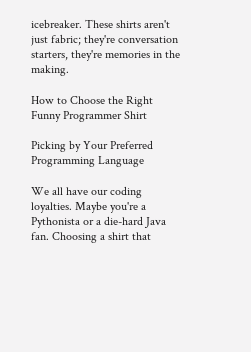icebreaker. These shirts aren't just fabric; they're conversation starters, they're memories in the making.

How to Choose the Right Funny Programmer Shirt

Picking by Your Preferred Programming Language

We all have our coding loyalties. Maybe you're a Pythonista or a die-hard Java fan. Choosing a shirt that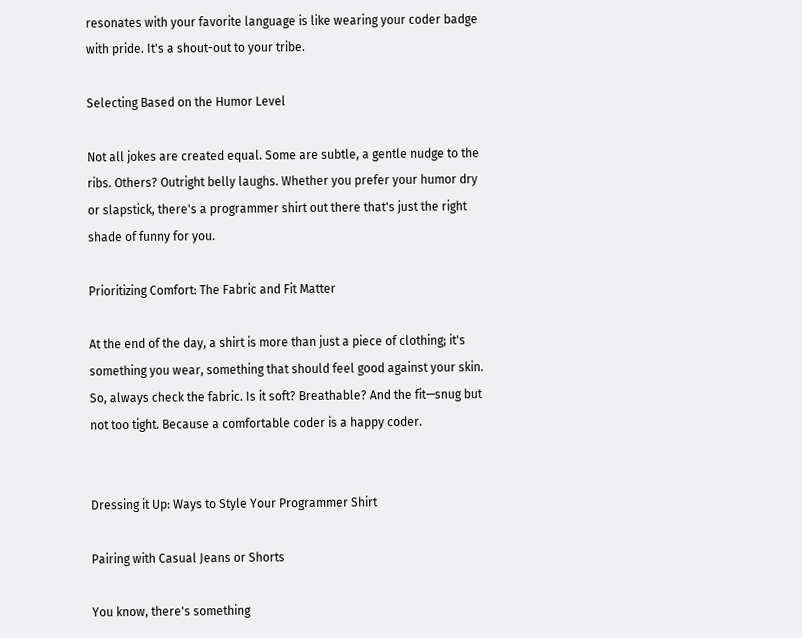resonates with your favorite language is like wearing your coder badge with pride. It's a shout-out to your tribe.

Selecting Based on the Humor Level

Not all jokes are created equal. Some are subtle, a gentle nudge to the ribs. Others? Outright belly laughs. Whether you prefer your humor dry or slapstick, there's a programmer shirt out there that's just the right shade of funny for you.

Prioritizing Comfort: The Fabric and Fit Matter

At the end of the day, a shirt is more than just a piece of clothing; it's something you wear, something that should feel good against your skin. So, always check the fabric. Is it soft? Breathable? And the fit—snug but not too tight. Because a comfortable coder is a happy coder.


Dressing it Up: Ways to Style Your Programmer Shirt

Pairing with Casual Jeans or Shorts

You know, there's something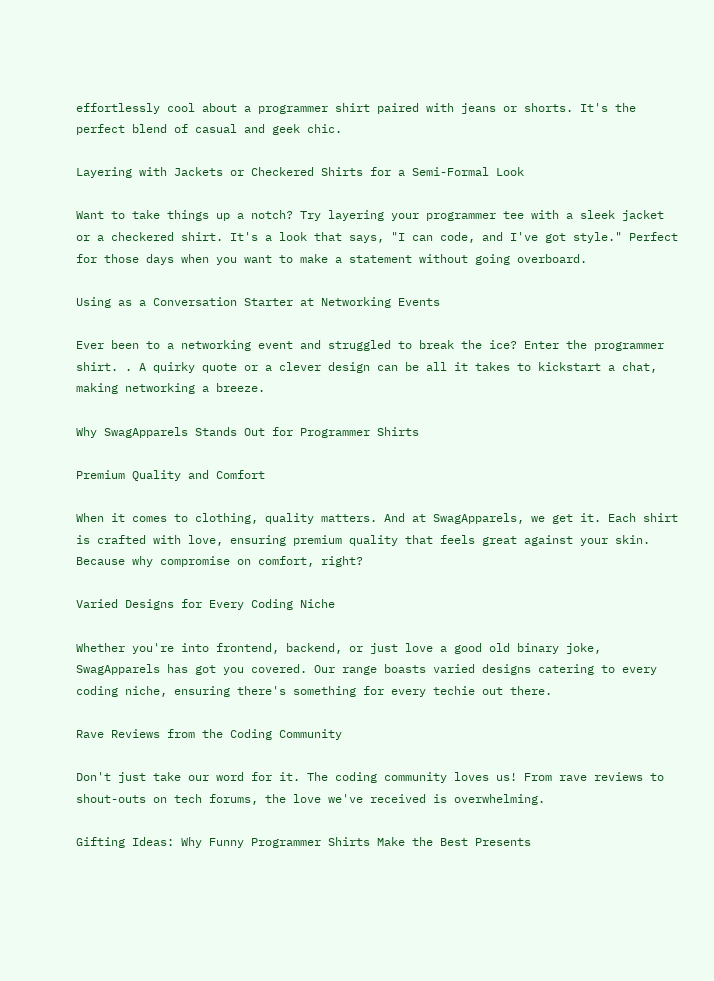effortlessly cool about a programmer shirt paired with jeans or shorts. It's the perfect blend of casual and geek chic.

Layering with Jackets or Checkered Shirts for a Semi-Formal Look

Want to take things up a notch? Try layering your programmer tee with a sleek jacket or a checkered shirt. It's a look that says, "I can code, and I've got style." Perfect for those days when you want to make a statement without going overboard.

Using as a Conversation Starter at Networking Events

Ever been to a networking event and struggled to break the ice? Enter the programmer shirt. . A quirky quote or a clever design can be all it takes to kickstart a chat, making networking a breeze.

Why SwagApparels Stands Out for Programmer Shirts

Premium Quality and Comfort

When it comes to clothing, quality matters. And at SwagApparels, we get it. Each shirt is crafted with love, ensuring premium quality that feels great against your skin. Because why compromise on comfort, right?

Varied Designs for Every Coding Niche

Whether you're into frontend, backend, or just love a good old binary joke, SwagApparels has got you covered. Our range boasts varied designs catering to every coding niche, ensuring there's something for every techie out there.

Rave Reviews from the Coding Community

Don't just take our word for it. The coding community loves us! From rave reviews to shout-outs on tech forums, the love we've received is overwhelming.

Gifting Ideas: Why Funny Programmer Shirts Make the Best Presents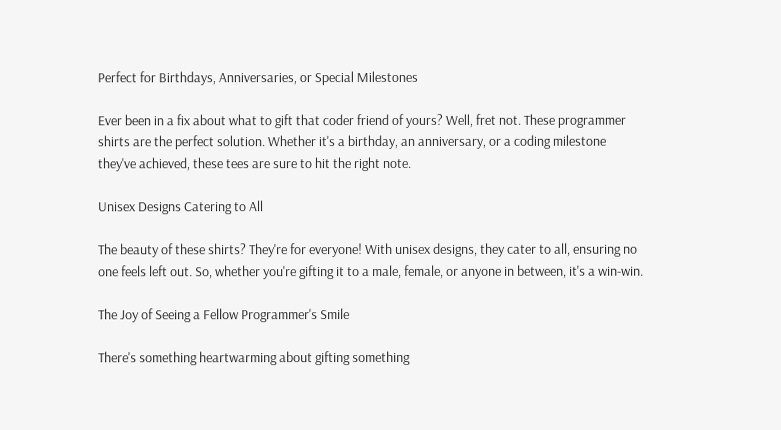Perfect for Birthdays, Anniversaries, or Special Milestones

Ever been in a fix about what to gift that coder friend of yours? Well, fret not. These programmer shirts are the perfect solution. Whether it's a birthday, an anniversary, or a coding milestone they've achieved, these tees are sure to hit the right note.

Unisex Designs Catering to All

The beauty of these shirts? They're for everyone! With unisex designs, they cater to all, ensuring no one feels left out. So, whether you're gifting it to a male, female, or anyone in between, it's a win-win.

The Joy of Seeing a Fellow Programmer's Smile

There's something heartwarming about gifting something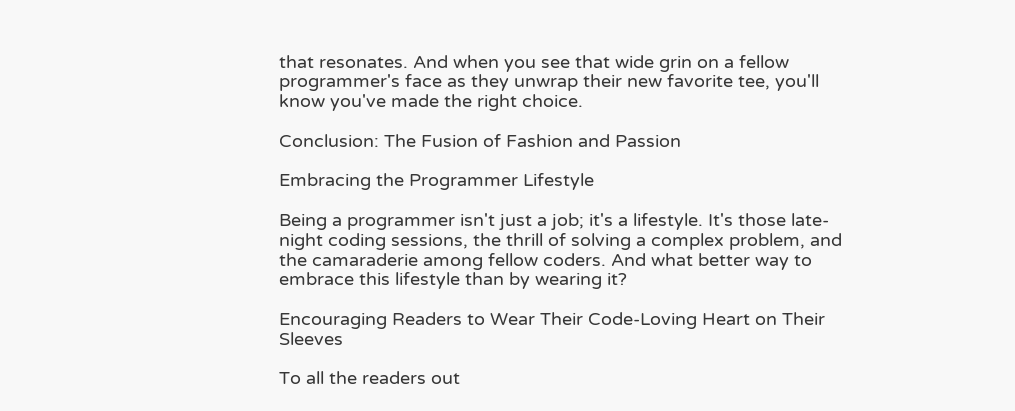that resonates. And when you see that wide grin on a fellow programmer's face as they unwrap their new favorite tee, you'll know you've made the right choice.

Conclusion: The Fusion of Fashion and Passion

Embracing the Programmer Lifestyle

Being a programmer isn't just a job; it's a lifestyle. It's those late-night coding sessions, the thrill of solving a complex problem, and the camaraderie among fellow coders. And what better way to embrace this lifestyle than by wearing it?

Encouraging Readers to Wear Their Code-Loving Heart on Their Sleeves

To all the readers out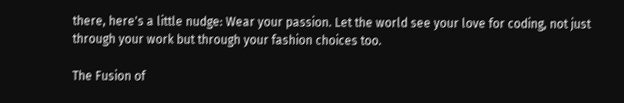there, here's a little nudge: Wear your passion. Let the world see your love for coding, not just through your work but through your fashion choices too.

The Fusion of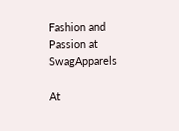Fashion and Passion at SwagApparels

At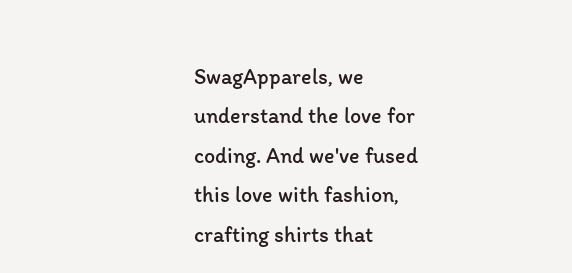SwagApparels, we understand the love for coding. And we've fused this love with fashion, crafting shirts that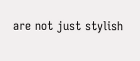are not just stylish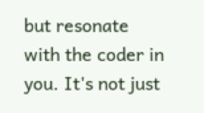but resonate with the coder in you. It's not just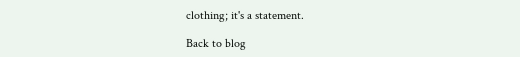clothing; it's a statement.

Back to blog